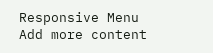Responsive Menu
Add more content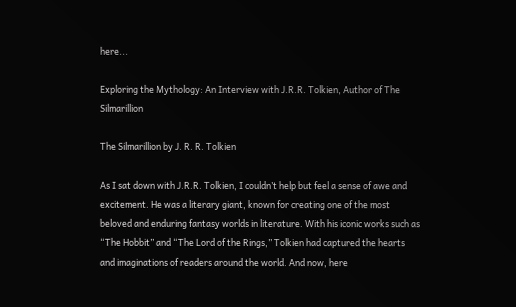here...

Exploring the Mythology: An Interview with J.R.R. Tolkien, Author of The Silmarillion

The Silmarillion by J. R. R. Tolkien

As I sat down with J.R.R. Tolkien, I couldn’t help but feel a sense of awe and excitement. He was a literary giant, known for creating one of the most beloved and enduring fantasy worlds in literature. With his iconic works such as “The Hobbit” and “The Lord of the Rings,” Tolkien had captured the hearts and imaginations of readers around the world. And now, here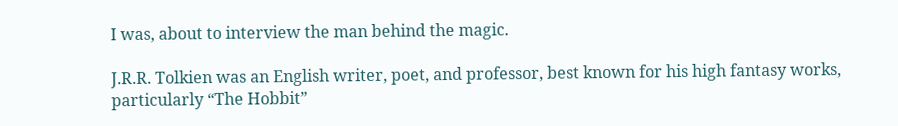I was, about to interview the man behind the magic.

J.R.R. Tolkien was an English writer, poet, and professor, best known for his high fantasy works, particularly “The Hobbit”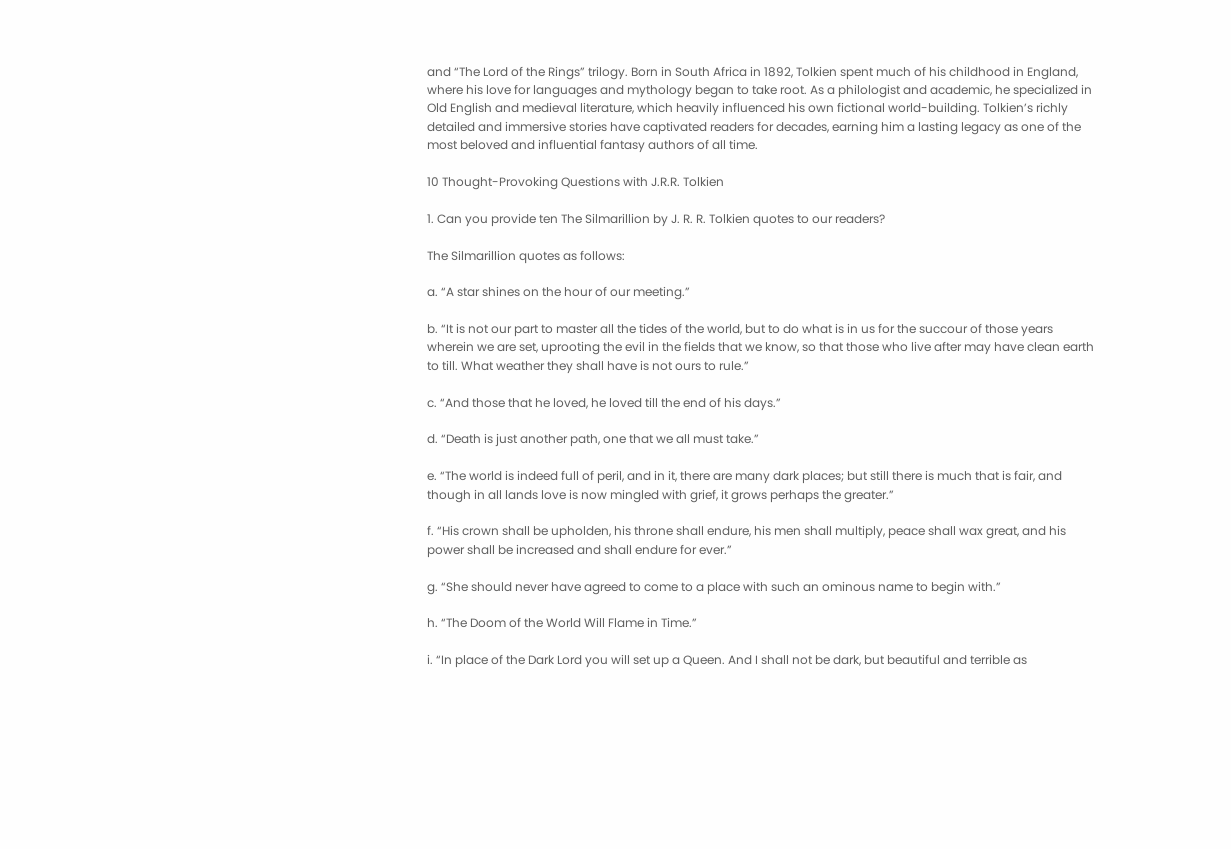and “The Lord of the Rings” trilogy. Born in South Africa in 1892, Tolkien spent much of his childhood in England, where his love for languages and mythology began to take root. As a philologist and academic, he specialized in Old English and medieval literature, which heavily influenced his own fictional world-building. Tolkien’s richly detailed and immersive stories have captivated readers for decades, earning him a lasting legacy as one of the most beloved and influential fantasy authors of all time.

10 Thought-Provoking Questions with J.R.R. Tolkien

1. Can you provide ten The Silmarillion by J. R. R. Tolkien quotes to our readers?

The Silmarillion quotes as follows:

a. “A star shines on the hour of our meeting.”

b. “It is not our part to master all the tides of the world, but to do what is in us for the succour of those years wherein we are set, uprooting the evil in the fields that we know, so that those who live after may have clean earth to till. What weather they shall have is not ours to rule.”

c. “And those that he loved, he loved till the end of his days.”

d. “Death is just another path, one that we all must take.”

e. “The world is indeed full of peril, and in it, there are many dark places; but still there is much that is fair, and though in all lands love is now mingled with grief, it grows perhaps the greater.”

f. “His crown shall be upholden, his throne shall endure, his men shall multiply, peace shall wax great, and his power shall be increased and shall endure for ever.”

g. “She should never have agreed to come to a place with such an ominous name to begin with.”

h. “The Doom of the World Will Flame in Time.”

i. “In place of the Dark Lord you will set up a Queen. And I shall not be dark, but beautiful and terrible as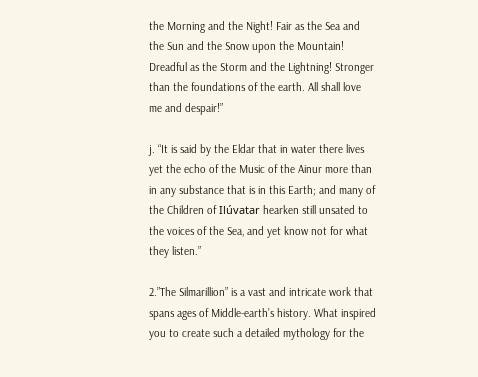the Morning and the Night! Fair as the Sea and the Sun and the Snow upon the Mountain! Dreadful as the Storm and the Lightning! Stronger than the foundations of the earth. All shall love me and despair!”

j. “It is said by the Eldar that in water there lives yet the echo of the Music of the Ainur more than in any substance that is in this Earth; and many of the Children of Ilúvatar hearken still unsated to the voices of the Sea, and yet know not for what they listen.”

2.”The Silmarillion” is a vast and intricate work that spans ages of Middle-earth’s history. What inspired you to create such a detailed mythology for the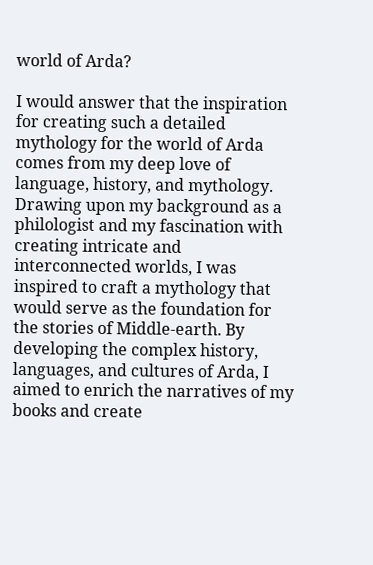world of Arda?

I would answer that the inspiration for creating such a detailed mythology for the world of Arda comes from my deep love of language, history, and mythology. Drawing upon my background as a philologist and my fascination with creating intricate and interconnected worlds, I was inspired to craft a mythology that would serve as the foundation for the stories of Middle-earth. By developing the complex history, languages, and cultures of Arda, I aimed to enrich the narratives of my books and create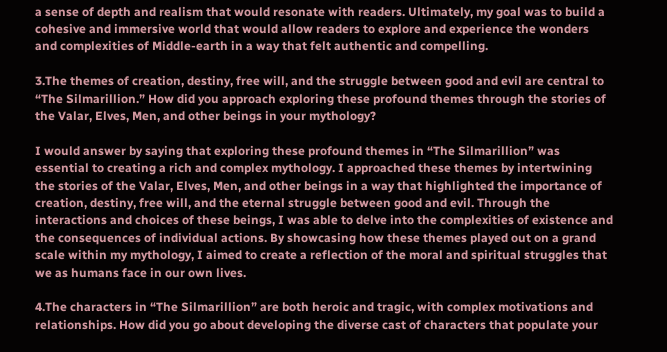a sense of depth and realism that would resonate with readers. Ultimately, my goal was to build a cohesive and immersive world that would allow readers to explore and experience the wonders and complexities of Middle-earth in a way that felt authentic and compelling.

3.The themes of creation, destiny, free will, and the struggle between good and evil are central to “The Silmarillion.” How did you approach exploring these profound themes through the stories of the Valar, Elves, Men, and other beings in your mythology?

I would answer by saying that exploring these profound themes in “The Silmarillion” was essential to creating a rich and complex mythology. I approached these themes by intertwining the stories of the Valar, Elves, Men, and other beings in a way that highlighted the importance of creation, destiny, free will, and the eternal struggle between good and evil. Through the interactions and choices of these beings, I was able to delve into the complexities of existence and the consequences of individual actions. By showcasing how these themes played out on a grand scale within my mythology, I aimed to create a reflection of the moral and spiritual struggles that we as humans face in our own lives.

4.The characters in “The Silmarillion” are both heroic and tragic, with complex motivations and relationships. How did you go about developing the diverse cast of characters that populate your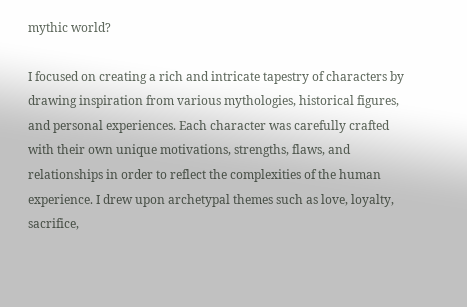mythic world?

I focused on creating a rich and intricate tapestry of characters by drawing inspiration from various mythologies, historical figures, and personal experiences. Each character was carefully crafted with their own unique motivations, strengths, flaws, and relationships in order to reflect the complexities of the human experience. I drew upon archetypal themes such as love, loyalty, sacrifice,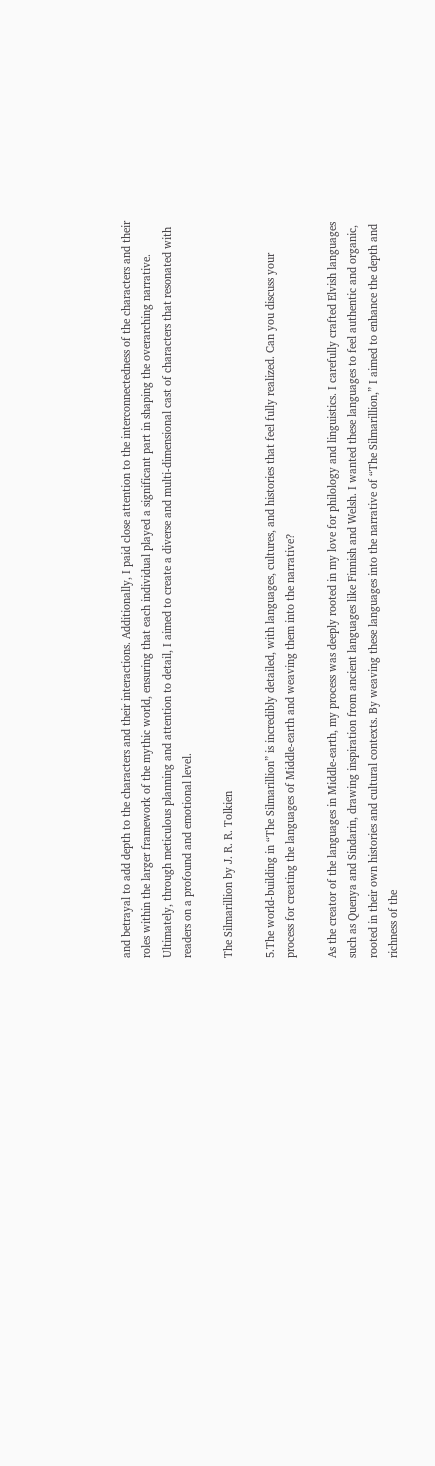and betrayal to add depth to the characters and their interactions. Additionally, I paid close attention to the interconnectedness of the characters and their roles within the larger framework of the mythic world, ensuring that each individual played a significant part in shaping the overarching narrative. Ultimately, through meticulous planning and attention to detail, I aimed to create a diverse and multi-dimensional cast of characters that resonated with readers on a profound and emotional level.

The Silmarillion by J. R. R. Tolkien

5.The world-building in “The Silmarillion” is incredibly detailed, with languages, cultures, and histories that feel fully realized. Can you discuss your process for creating the languages of Middle-earth and weaving them into the narrative?

As the creator of the languages in Middle-earth, my process was deeply rooted in my love for philology and linguistics. I carefully crafted Elvish languages such as Quenya and Sindarin, drawing inspiration from ancient languages like Finnish and Welsh. I wanted these languages to feel authentic and organic, rooted in their own histories and cultural contexts. By weaving these languages into the narrative of “The Silmarillion,” I aimed to enhance the depth and richness of the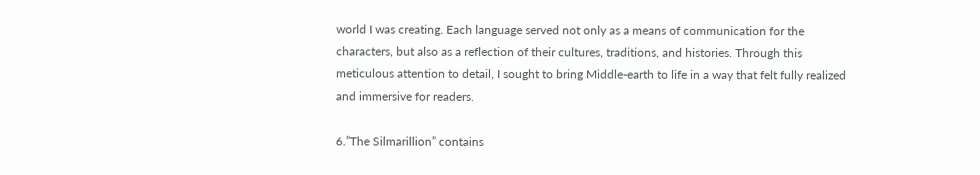world I was creating. Each language served not only as a means of communication for the characters, but also as a reflection of their cultures, traditions, and histories. Through this meticulous attention to detail, I sought to bring Middle-earth to life in a way that felt fully realized and immersive for readers.

6.”The Silmarillion” contains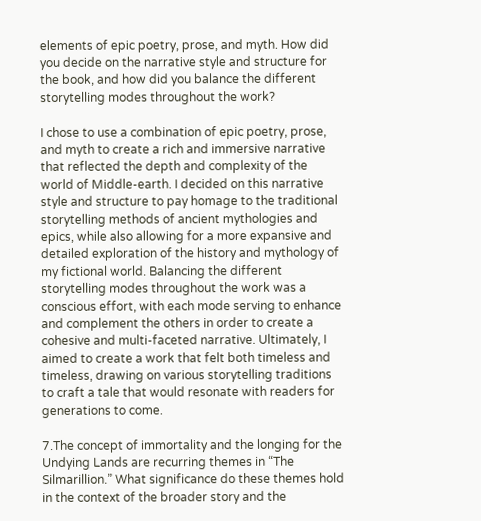elements of epic poetry, prose, and myth. How did you decide on the narrative style and structure for the book, and how did you balance the different storytelling modes throughout the work?

I chose to use a combination of epic poetry, prose, and myth to create a rich and immersive narrative that reflected the depth and complexity of the world of Middle-earth. I decided on this narrative style and structure to pay homage to the traditional storytelling methods of ancient mythologies and epics, while also allowing for a more expansive and detailed exploration of the history and mythology of my fictional world. Balancing the different storytelling modes throughout the work was a conscious effort, with each mode serving to enhance and complement the others in order to create a cohesive and multi-faceted narrative. Ultimately, I aimed to create a work that felt both timeless and timeless, drawing on various storytelling traditions to craft a tale that would resonate with readers for generations to come.

7.The concept of immortality and the longing for the Undying Lands are recurring themes in “The Silmarillion.” What significance do these themes hold in the context of the broader story and the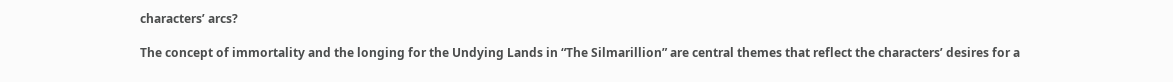characters’ arcs?

The concept of immortality and the longing for the Undying Lands in “The Silmarillion” are central themes that reflect the characters’ desires for a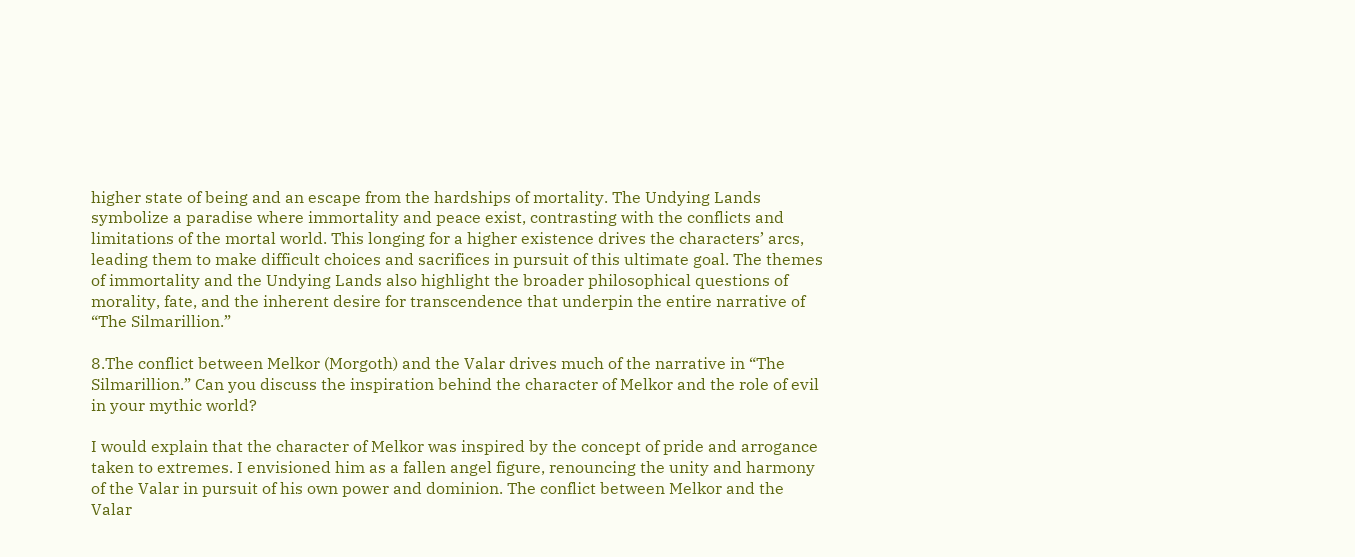higher state of being and an escape from the hardships of mortality. The Undying Lands symbolize a paradise where immortality and peace exist, contrasting with the conflicts and limitations of the mortal world. This longing for a higher existence drives the characters’ arcs, leading them to make difficult choices and sacrifices in pursuit of this ultimate goal. The themes of immortality and the Undying Lands also highlight the broader philosophical questions of morality, fate, and the inherent desire for transcendence that underpin the entire narrative of “The Silmarillion.”

8.The conflict between Melkor (Morgoth) and the Valar drives much of the narrative in “The Silmarillion.” Can you discuss the inspiration behind the character of Melkor and the role of evil in your mythic world?

I would explain that the character of Melkor was inspired by the concept of pride and arrogance taken to extremes. I envisioned him as a fallen angel figure, renouncing the unity and harmony of the Valar in pursuit of his own power and dominion. The conflict between Melkor and the Valar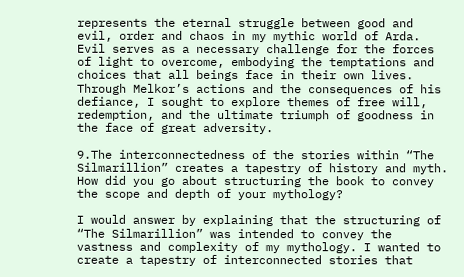represents the eternal struggle between good and evil, order and chaos in my mythic world of Arda. Evil serves as a necessary challenge for the forces of light to overcome, embodying the temptations and choices that all beings face in their own lives. Through Melkor’s actions and the consequences of his defiance, I sought to explore themes of free will, redemption, and the ultimate triumph of goodness in the face of great adversity.

9.The interconnectedness of the stories within “The Silmarillion” creates a tapestry of history and myth. How did you go about structuring the book to convey the scope and depth of your mythology?

I would answer by explaining that the structuring of “The Silmarillion” was intended to convey the vastness and complexity of my mythology. I wanted to create a tapestry of interconnected stories that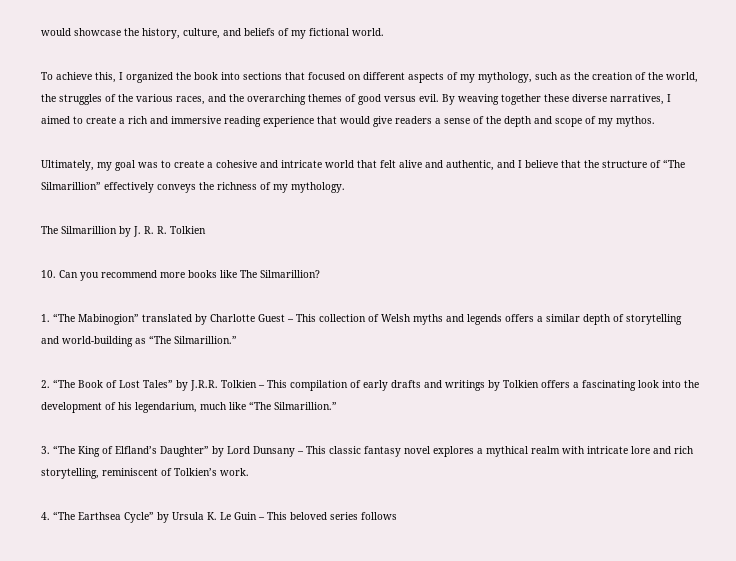would showcase the history, culture, and beliefs of my fictional world.

To achieve this, I organized the book into sections that focused on different aspects of my mythology, such as the creation of the world, the struggles of the various races, and the overarching themes of good versus evil. By weaving together these diverse narratives, I aimed to create a rich and immersive reading experience that would give readers a sense of the depth and scope of my mythos.

Ultimately, my goal was to create a cohesive and intricate world that felt alive and authentic, and I believe that the structure of “The Silmarillion” effectively conveys the richness of my mythology.

The Silmarillion by J. R. R. Tolkien

10. Can you recommend more books like The Silmarillion?

1. “The Mabinogion” translated by Charlotte Guest – This collection of Welsh myths and legends offers a similar depth of storytelling and world-building as “The Silmarillion.”

2. “The Book of Lost Tales” by J.R.R. Tolkien – This compilation of early drafts and writings by Tolkien offers a fascinating look into the development of his legendarium, much like “The Silmarillion.”

3. “The King of Elfland’s Daughter” by Lord Dunsany – This classic fantasy novel explores a mythical realm with intricate lore and rich storytelling, reminiscent of Tolkien’s work.

4. “The Earthsea Cycle” by Ursula K. Le Guin – This beloved series follows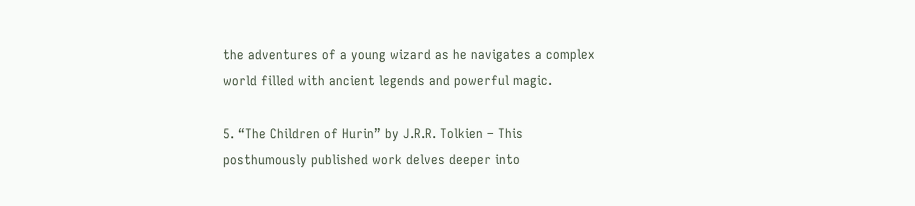the adventures of a young wizard as he navigates a complex world filled with ancient legends and powerful magic.

5. “The Children of Hurin” by J.R.R. Tolkien – This posthumously published work delves deeper into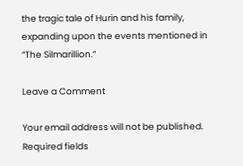the tragic tale of Hurin and his family, expanding upon the events mentioned in “The Silmarillion.”

Leave a Comment

Your email address will not be published. Required fields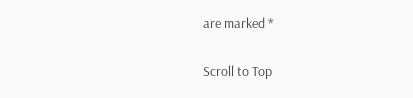are marked *

Scroll to Top